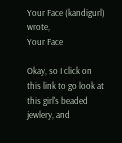Your Face (kandigurl) wrote,
Your Face

Okay, so I click on this link to go look at this girl's beaded jewlery, and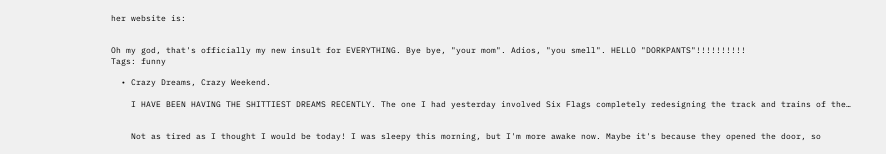her website is:


Oh my god, that's officially my new insult for EVERYTHING. Bye bye, "your mom". Adios, "you smell". HELLO "DORKPANTS"!!!!!!!!!!
Tags: funny

  • Crazy Dreams, Crazy Weekend.

    I HAVE BEEN HAVING THE SHITTIEST DREAMS RECENTLY. The one I had yesterday involved Six Flags completely redesigning the track and trains of the…


    Not as tired as I thought I would be today! I was sleepy this morning, but I'm more awake now. Maybe it's because they opened the door, so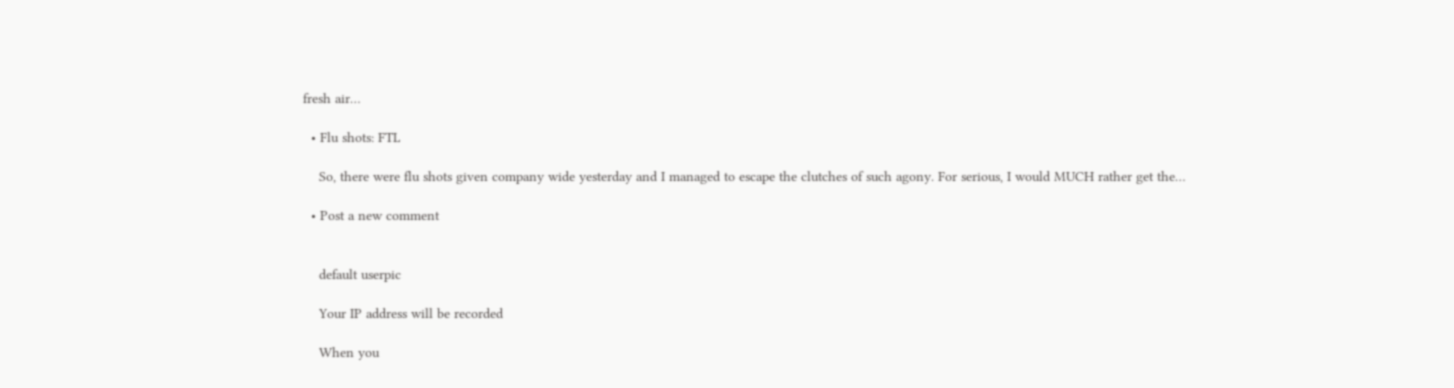fresh air…

  • Flu shots: FTL

    So, there were flu shots given company wide yesterday and I managed to escape the clutches of such agony. For serious, I would MUCH rather get the…

  • Post a new comment


    default userpic

    Your IP address will be recorded

    When you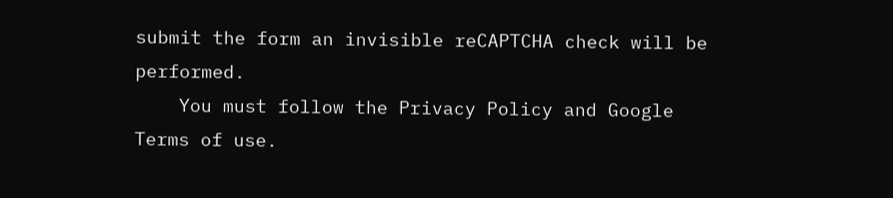submit the form an invisible reCAPTCHA check will be performed.
    You must follow the Privacy Policy and Google Terms of use.